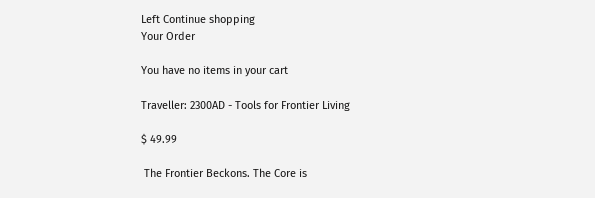Left Continue shopping
Your Order

You have no items in your cart

Traveller: 2300AD - Tools for Frontier Living

$ 49.99

 The Frontier Beckons. The Core is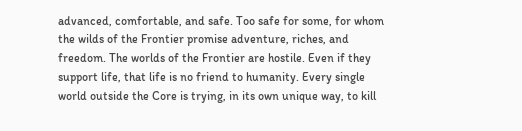advanced, comfortable, and safe. Too safe for some, for whom the wilds of the Frontier promise adventure, riches, and freedom. The worlds of the Frontier are hostile. Even if they support life, that life is no friend to humanity. Every single world outside the Core is trying, in its own unique way, to kill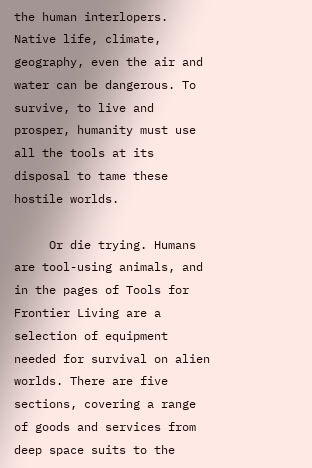the human interlopers. Native life, climate, geography, even the air and water can be dangerous. To survive, to live and prosper, humanity must use all the tools at its disposal to tame these hostile worlds.

     Or die trying. Humans are tool-using animals, and in the pages of Tools for Frontier Living are a selection of equipment needed for survival on alien worlds. There are five sections, covering a range of goods and services from deep space suits to the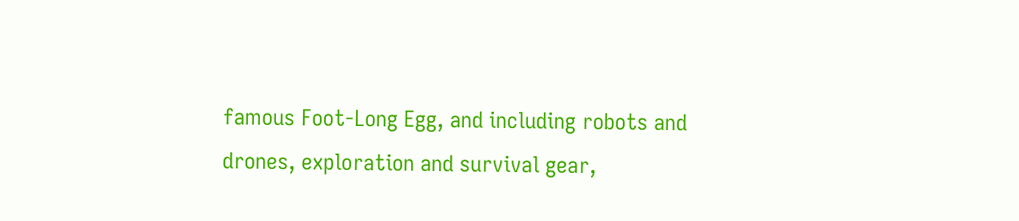famous Foot-Long Egg, and including robots and drones, exploration and survival gear,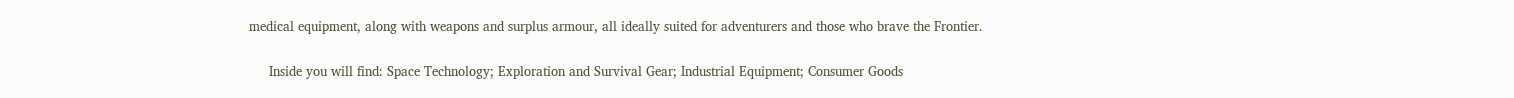medical equipment, along with weapons and surplus armour, all ideally suited for adventurers and those who brave the Frontier.

     Inside you will find: Space Technology; Exploration and Survival Gear; Industrial Equipment; Consumer Goods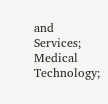and Services; Medical Technology;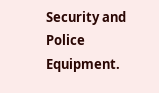Security and Police Equipment.